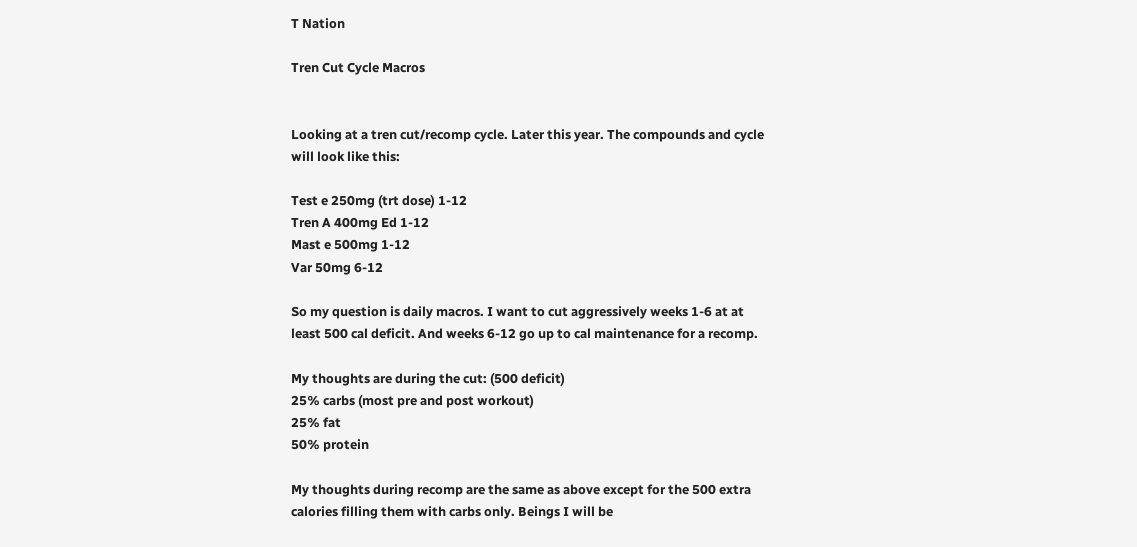T Nation

Tren Cut Cycle Macros


Looking at a tren cut/recomp cycle. Later this year. The compounds and cycle will look like this:

Test e 250mg (trt dose) 1-12
Tren A 400mg Ed 1-12
Mast e 500mg 1-12
Var 50mg 6-12

So my question is daily macros. I want to cut aggressively weeks 1-6 at at least 500 cal deficit. And weeks 6-12 go up to cal maintenance for a recomp.

My thoughts are during the cut: (500 deficit)
25% carbs (most pre and post workout)
25% fat
50% protein

My thoughts during recomp are the same as above except for the 500 extra calories filling them with carbs only. Beings I will be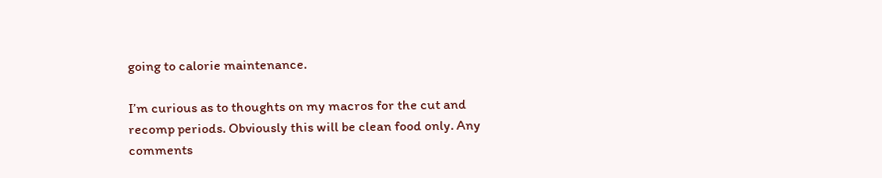going to calorie maintenance.

I’m curious as to thoughts on my macros for the cut and recomp periods. Obviously this will be clean food only. Any comments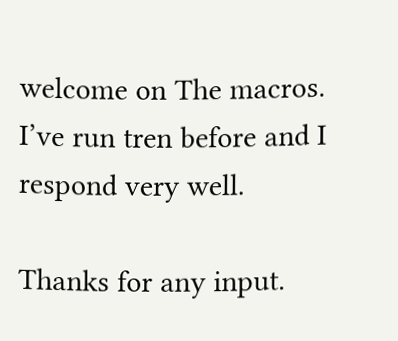welcome on The macros. I’ve run tren before and I respond very well.

Thanks for any input.